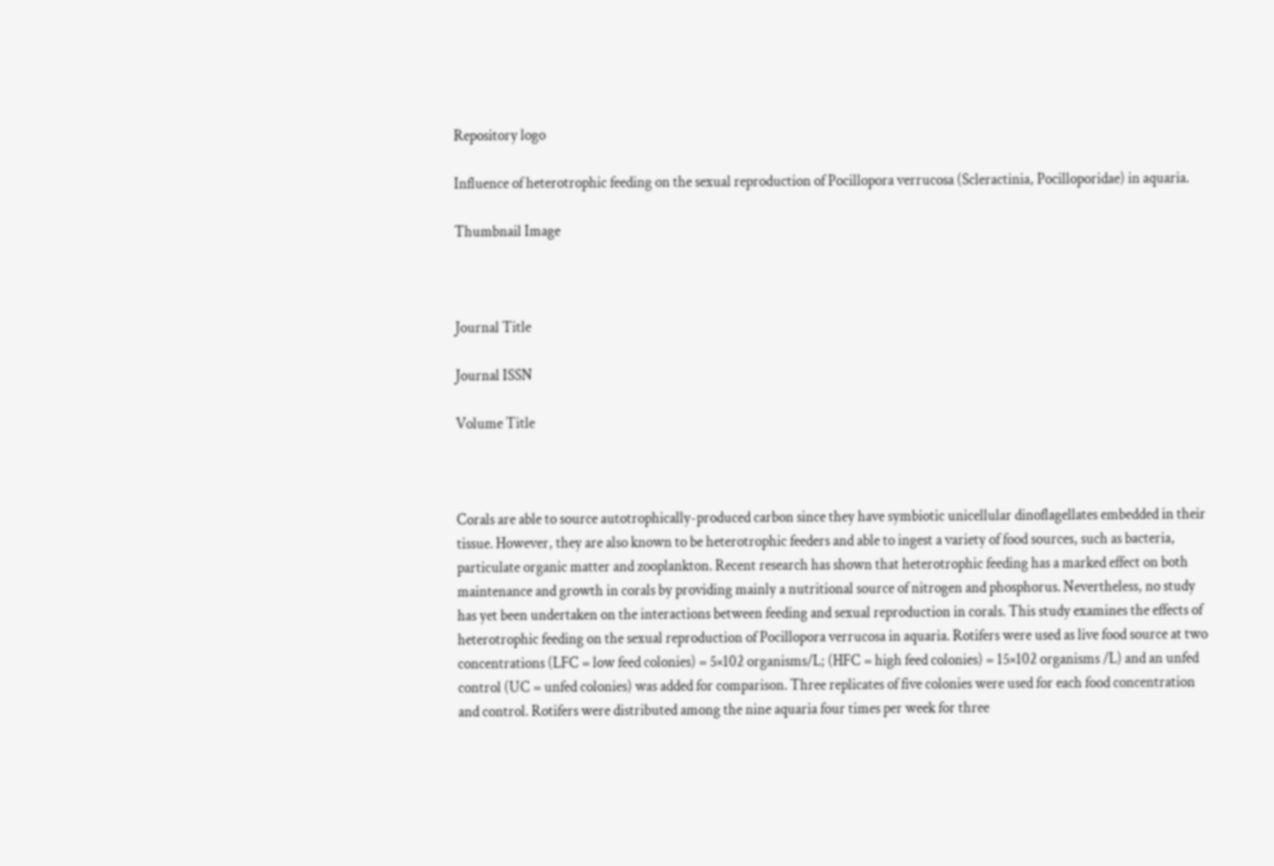Repository logo

Influence of heterotrophic feeding on the sexual reproduction of Pocillopora verrucosa (Scleractinia, Pocilloporidae) in aquaria.

Thumbnail Image



Journal Title

Journal ISSN

Volume Title



Corals are able to source autotrophically-produced carbon since they have symbiotic unicellular dinoflagellates embedded in their tissue. However, they are also known to be heterotrophic feeders and able to ingest a variety of food sources, such as bacteria, particulate organic matter and zooplankton. Recent research has shown that heterotrophic feeding has a marked effect on both maintenance and growth in corals by providing mainly a nutritional source of nitrogen and phosphorus. Nevertheless, no study has yet been undertaken on the interactions between feeding and sexual reproduction in corals. This study examines the effects of heterotrophic feeding on the sexual reproduction of Pocillopora verrucosa in aquaria. Rotifers were used as live food source at two concentrations (LFC = low feed colonies) = 5×102 organisms/L; (HFC = high feed colonies) = 15×102 organisms /L) and an unfed control (UC = unfed colonies) was added for comparison. Three replicates of five colonies were used for each food concentration and control. Rotifers were distributed among the nine aquaria four times per week for three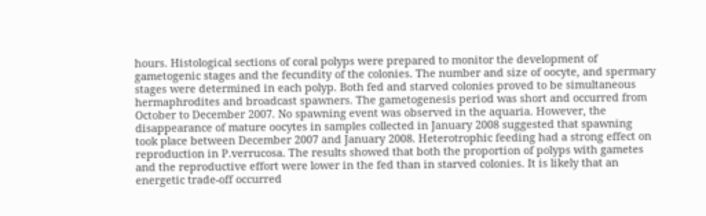hours. Histological sections of coral polyps were prepared to monitor the development of gametogenic stages and the fecundity of the colonies. The number and size of oocyte, and spermary stages were determined in each polyp. Both fed and starved colonies proved to be simultaneous hermaphrodites and broadcast spawners. The gametogenesis period was short and occurred from October to December 2007. No spawning event was observed in the aquaria. However, the disappearance of mature oocytes in samples collected in January 2008 suggested that spawning took place between December 2007 and January 2008. Heterotrophic feeding had a strong effect on reproduction in P.verrucosa. The results showed that both the proportion of polyps with gametes and the reproductive effort were lower in the fed than in starved colonies. It is likely that an energetic trade-off occurred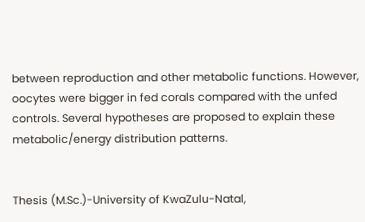between reproduction and other metabolic functions. However, oocytes were bigger in fed corals compared with the unfed controls. Several hypotheses are proposed to explain these metabolic/energy distribution patterns.


Thesis (M.Sc.)-University of KwaZulu-Natal,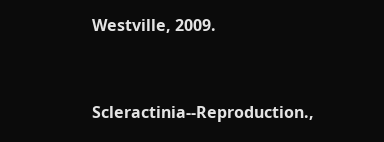Westville, 2009.


Scleractinia--Reproduction.,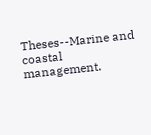Theses--Marine and coastal management.